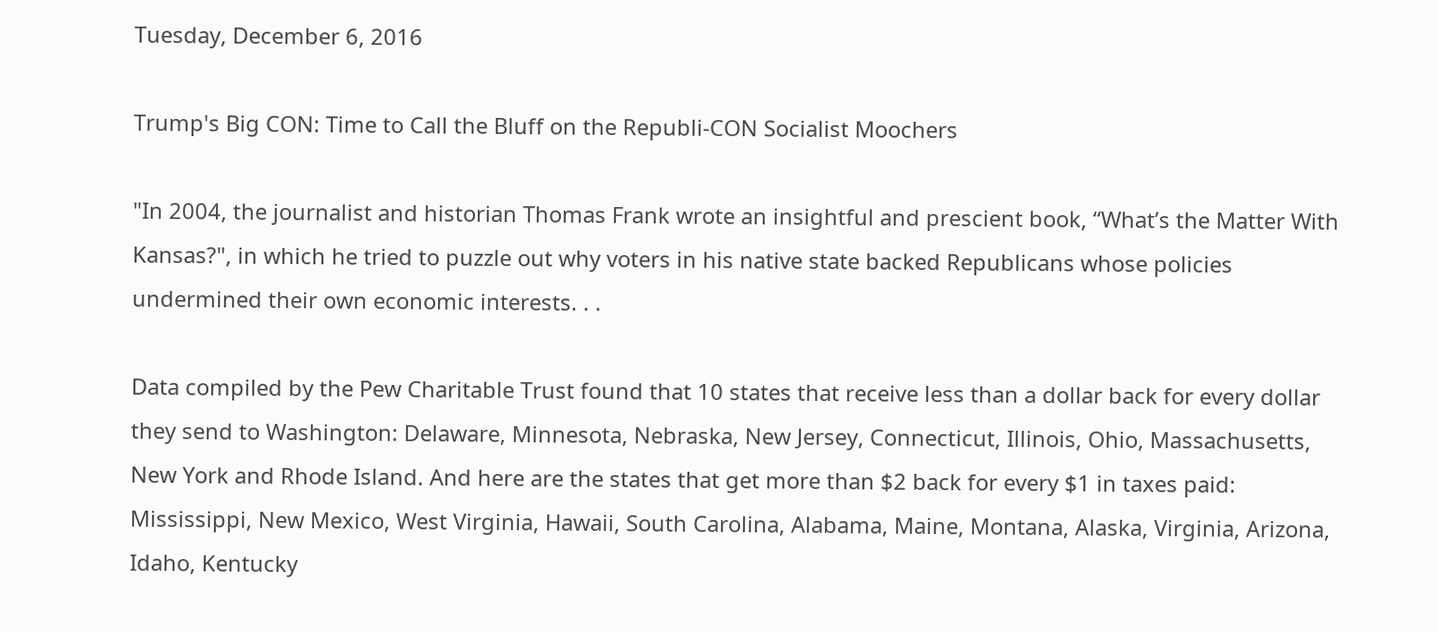Tuesday, December 6, 2016

Trump's Big CON: Time to Call the Bluff on the Republi-CON Socialist Moochers

"In 2004, the journalist and historian Thomas Frank wrote an insightful and prescient book, “What’s the Matter With Kansas?", in which he tried to puzzle out why voters in his native state backed Republicans whose policies undermined their own economic interests. . .

Data compiled by the Pew Charitable Trust found that 10 states that receive less than a dollar back for every dollar they send to Washington: Delaware, Minnesota, Nebraska, New Jersey, Connecticut, Illinois, Ohio, Massachusetts, New York and Rhode Island. And here are the states that get more than $2 back for every $1 in taxes paid: Mississippi, New Mexico, West Virginia, Hawaii, South Carolina, Alabama, Maine, Montana, Alaska, Virginia, Arizona, Idaho, Kentucky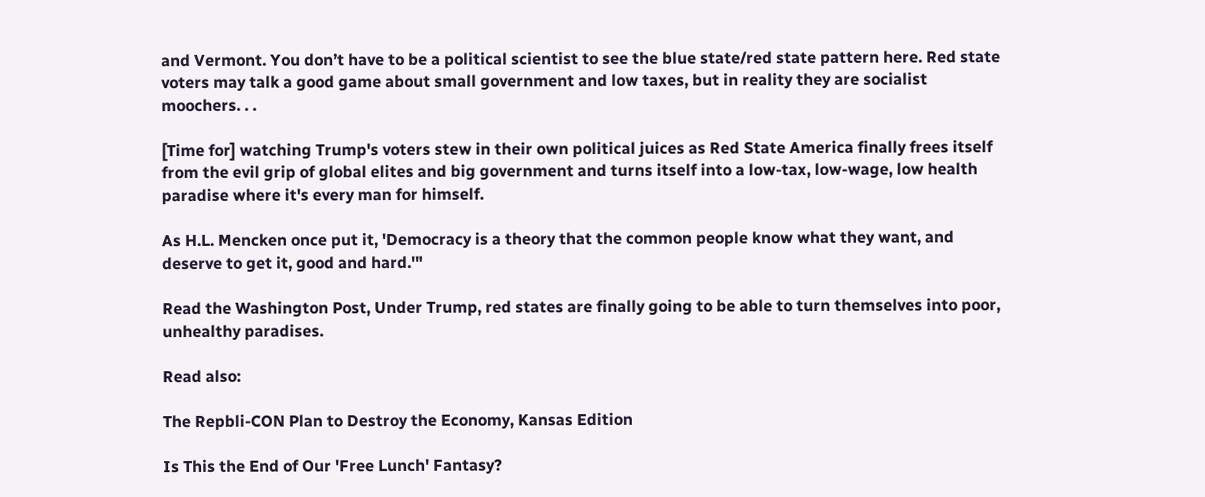and Vermont. You don’t have to be a political scientist to see the blue state/red state pattern here. Red state voters may talk a good game about small government and low taxes, but in reality they are socialist moochers. . .

[Time for] watching Trump's voters stew in their own political juices as Red State America finally frees itself from the evil grip of global elites and big government and turns itself into a low-tax, low-wage, low health paradise where it's every man for himself.

As H.L. Mencken once put it, 'Democracy is a theory that the common people know what they want, and deserve to get it, good and hard.'"

Read the Washington Post, Under Trump, red states are finally going to be able to turn themselves into poor, unhealthy paradises.

Read also:

The Repbli-CON Plan to Destroy the Economy, Kansas Edition

Is This the End of Our 'Free Lunch' Fantasy?